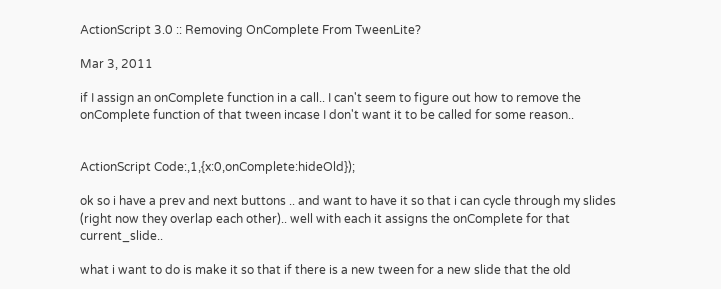ActionScript 3.0 :: Removing OnComplete From TweenLite?

Mar 3, 2011

if I assign an onComplete function in a call.. I can't seem to figure out how to remove the onComplete function of that tween incase I don't want it to be called for some reason..


ActionScript Code:,1,{x:0,onComplete:hideOld});

ok so i have a prev and next buttons .. and want to have it so that i can cycle through my slides (right now they overlap each other).. well with each it assigns the onComplete for that current_slide..

what i want to do is make it so that if there is a new tween for a new slide that the old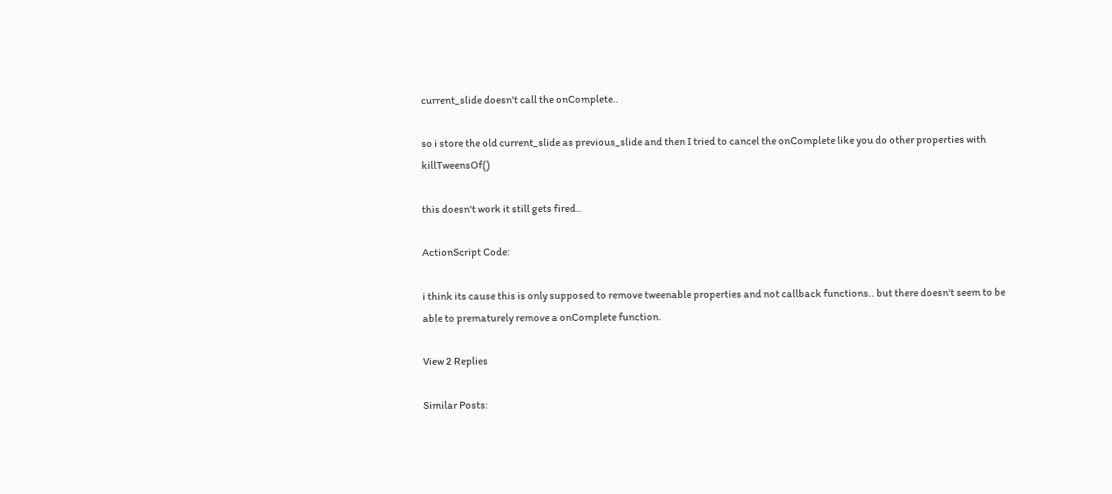current_slide doesn't call the onComplete..

so i store the old current_slide as previous_slide and then I tried to cancel the onComplete like you do other properties with killTweensOf()

this doesn't work it still gets fired..

ActionScript Code:

i think its cause this is only supposed to remove tweenable properties and not callback functions.. but there doesn't seem to be able to prematurely remove a onComplete function.

View 2 Replies

Similar Posts: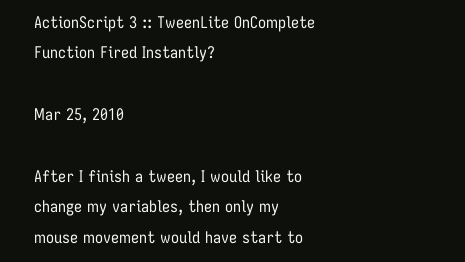ActionScript 3 :: TweenLite OnComplete Function Fired Instantly?

Mar 25, 2010

After I finish a tween, I would like to change my variables, then only my mouse movement would have start to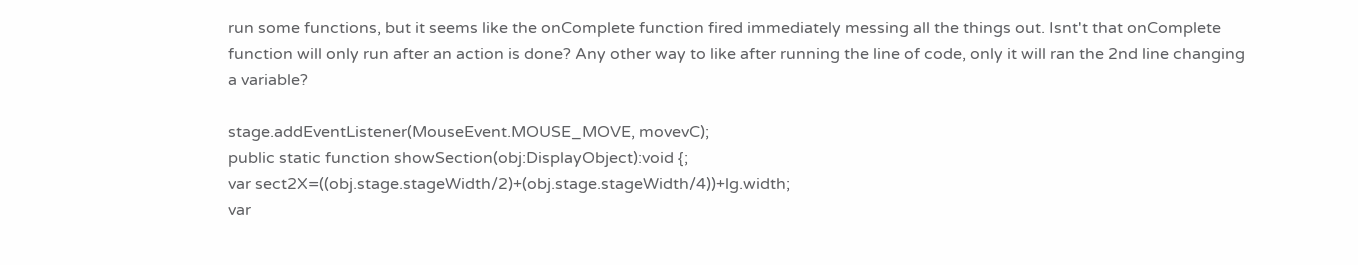run some functions, but it seems like the onComplete function fired immediately messing all the things out. Isnt't that onComplete function will only run after an action is done? Any other way to like after running the line of code, only it will ran the 2nd line changing a variable?

stage.addEventListener(MouseEvent.MOUSE_MOVE, movevC);
public static function showSection(obj:DisplayObject):void {;
var sect2X=((obj.stage.stageWidth/2)+(obj.stage.stageWidth/4))+lg.width;
var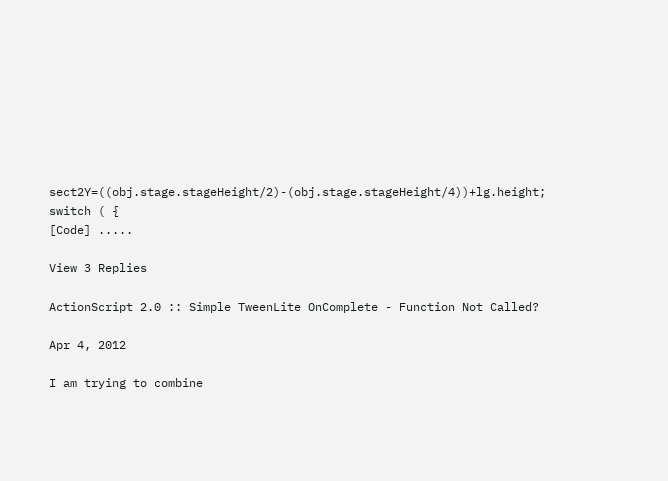sect2Y=((obj.stage.stageHeight/2)-(obj.stage.stageHeight/4))+lg.height;
switch ( {
[Code] .....

View 3 Replies

ActionScript 2.0 :: Simple TweenLite OnComplete - Function Not Called?

Apr 4, 2012

I am trying to combine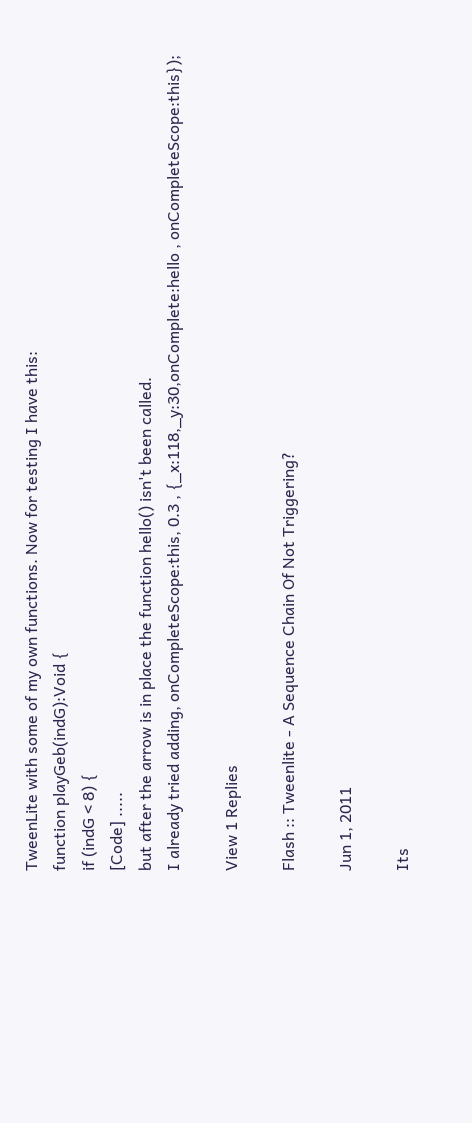TweenLite with some of my own functions. Now for testing I have this:
function playGeb(indG):Void {
if (indG < 8) {
[Code] .....
but after the arrow is in place the function hello() isn't been called.
I already tried adding, onCompleteScope:this, 0.3 , {_x:118,_y:30,onComplete:hello , onCompleteScope:this});

View 1 Replies

Flash :: Tweenlite - A Sequence Chain Of Not Triggering?

Jun 1, 2011

Its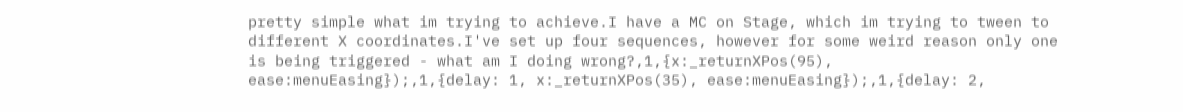pretty simple what im trying to achieve.I have a MC on Stage, which im trying to tween to different X coordinates.I've set up four sequences, however for some weird reason only one is being triggered - what am I doing wrong?,1,{x:_returnXPos(95), ease:menuEasing});,1,{delay: 1, x:_returnXPos(35), ease:menuEasing});,1,{delay: 2,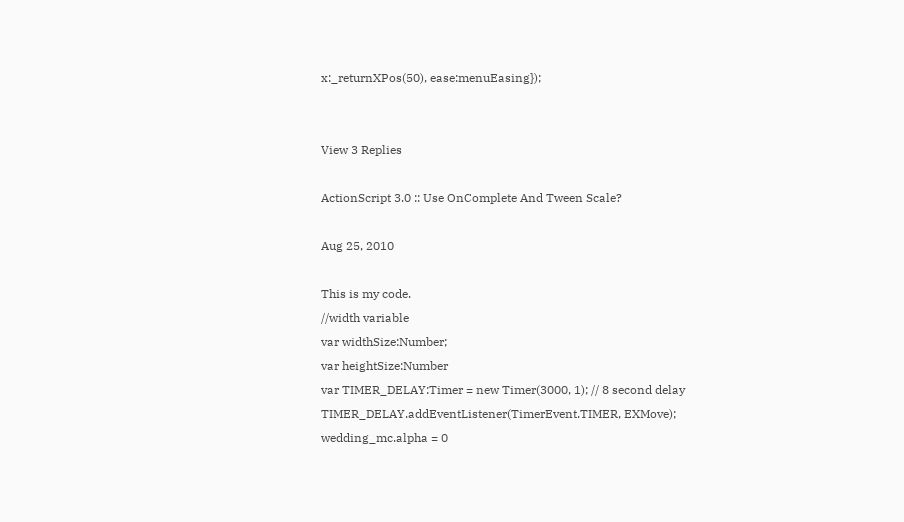x:_returnXPos(50), ease:menuEasing});


View 3 Replies

ActionScript 3.0 :: Use OnComplete And Tween Scale?

Aug 25, 2010

This is my code.
//width variable
var widthSize:Number;
var heightSize:Number
var TIMER_DELAY:Timer = new Timer(3000, 1); // 8 second delay
TIMER_DELAY.addEventListener(TimerEvent.TIMER, EXMove);
wedding_mc.alpha = 0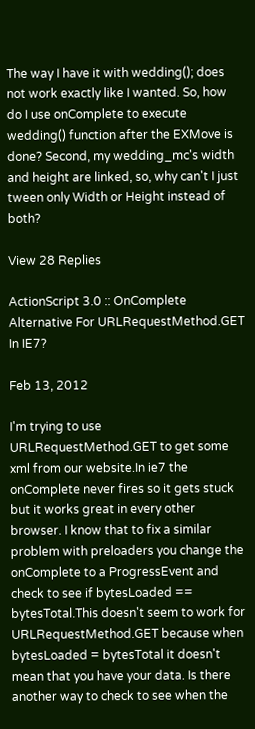The way I have it with wedding(); does not work exactly like I wanted. So, how do I use onComplete to execute wedding() function after the EXMove is done? Second, my wedding_mc's width and height are linked, so, why can't I just tween only Width or Height instead of both?

View 28 Replies

ActionScript 3.0 :: OnComplete Alternative For URLRequestMethod.GET In IE7?

Feb 13, 2012

I'm trying to use URLRequestMethod.GET to get some xml from our website.In ie7 the onComplete never fires so it gets stuck but it works great in every other browser. I know that to fix a similar problem with preloaders you change the onComplete to a ProgressEvent and check to see if bytesLoaded == bytesTotal.This doesn't seem to work for URLRequestMethod.GET because when bytesLoaded = bytesTotal it doesn't mean that you have your data. Is there another way to check to see when the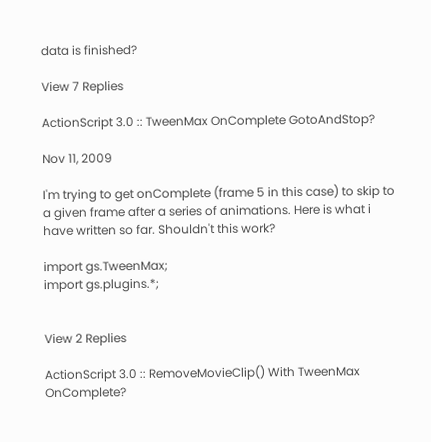data is finished?

View 7 Replies

ActionScript 3.0 :: TweenMax OnComplete GotoAndStop?

Nov 11, 2009

I'm trying to get onComplete (frame 5 in this case) to skip to a given frame after a series of animations. Here is what i have written so far. Shouldn't this work?

import gs.TweenMax;
import gs.plugins.*;


View 2 Replies

ActionScript 3.0 :: RemoveMovieClip() With TweenMax OnComplete?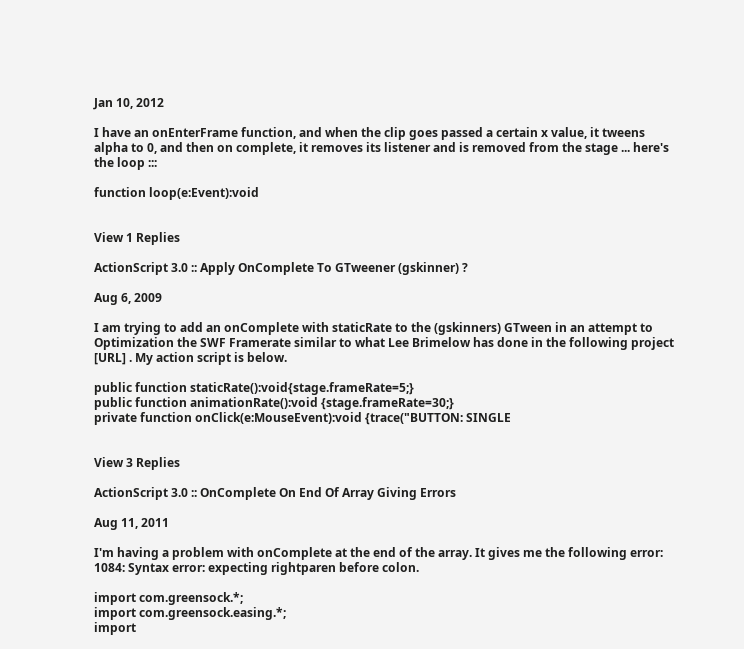Jan 10, 2012

I have an onEnterFrame function, and when the clip goes passed a certain x value, it tweens alpha to 0, and then on complete, it removes its listener and is removed from the stage ... here's the loop :::

function loop(e:Event):void


View 1 Replies

ActionScript 3.0 :: Apply OnComplete To GTweener (gskinner) ?

Aug 6, 2009

I am trying to add an onComplete with staticRate to the (gskinners) GTween in an attempt to Optimization the SWF Framerate similar to what Lee Brimelow has done in the following project [URL] . My action script is below.

public function staticRate():void{stage.frameRate=5;}
public function animationRate():void {stage.frameRate=30;}
private function onClick(e:MouseEvent):void {trace("BUTTON: SINGLE


View 3 Replies

ActionScript 3.0 :: OnComplete On End Of Array Giving Errors

Aug 11, 2011

I'm having a problem with onComplete at the end of the array. It gives me the following error:
1084: Syntax error: expecting rightparen before colon.

import com.greensock.*;
import com.greensock.easing.*;
import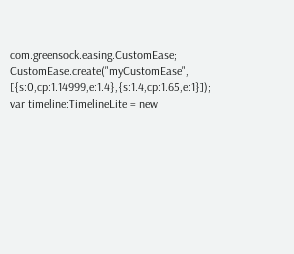com.greensock.easing.CustomEase;
CustomEase.create("myCustomEase", [{s:0,cp:1.14999,e:1.4},{s:1.4,cp:1.65,e:1}]);
var timeline:TimelineLite = new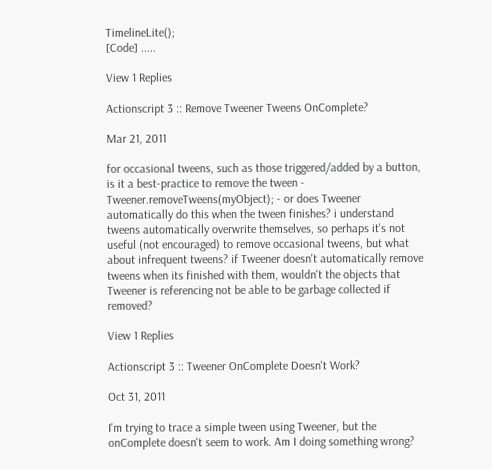TimelineLite();
[Code] .....

View 1 Replies

Actionscript 3 :: Remove Tweener Tweens OnComplete?

Mar 21, 2011

for occasional tweens, such as those triggered/added by a button, is it a best-practice to remove the tween - Tweener.removeTweens(myObject); - or does Tweener automatically do this when the tween finishes? i understand tweens automatically overwrite themselves, so perhaps it's not useful (not encouraged) to remove occasional tweens, but what about infrequent tweens? if Tweener doesn't automatically remove tweens when its finished with them, wouldn't the objects that Tweener is referencing not be able to be garbage collected if removed?

View 1 Replies

Actionscript 3 :: Tweener OnComplete Doesn't Work?

Oct 31, 2011

I'm trying to trace a simple tween using Tweener, but the onComplete doesn't seem to work. Am I doing something wrong?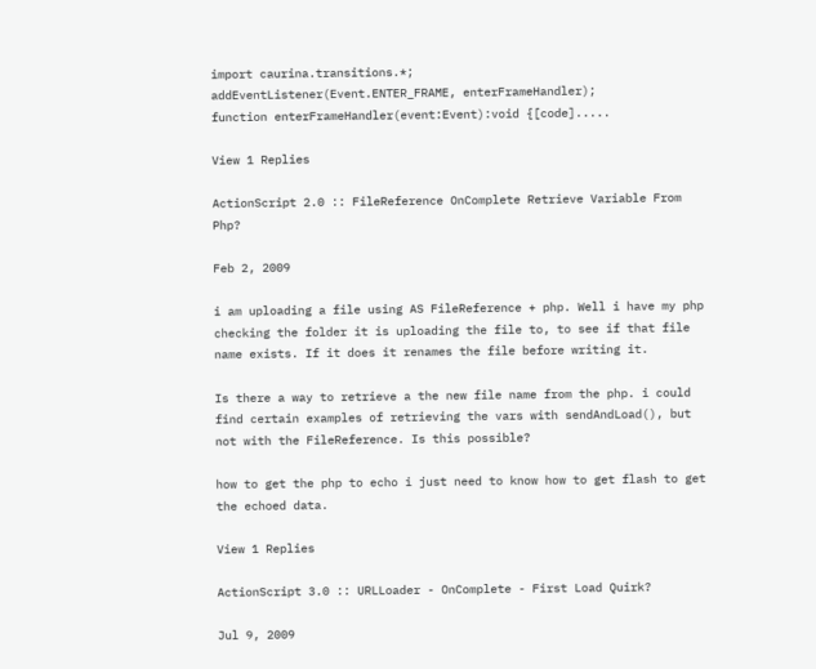import caurina.transitions.*;
addEventListener(Event.ENTER_FRAME, enterFrameHandler);
function enterFrameHandler(event:Event):void {[code].....

View 1 Replies

ActionScript 2.0 :: FileReference OnComplete Retrieve Variable From Php?

Feb 2, 2009

i am uploading a file using AS FileReference + php. Well i have my php checking the folder it is uploading the file to, to see if that file name exists. If it does it renames the file before writing it.

Is there a way to retrieve a the new file name from the php. i could find certain examples of retrieving the vars with sendAndLoad(), but not with the FileReference. Is this possible?

how to get the php to echo i just need to know how to get flash to get the echoed data.

View 1 Replies

ActionScript 3.0 :: URLLoader - OnComplete - First Load Quirk?

Jul 9, 2009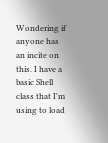Wondering if anyone has an incite on this. I have a basic Shell class that I'm using to load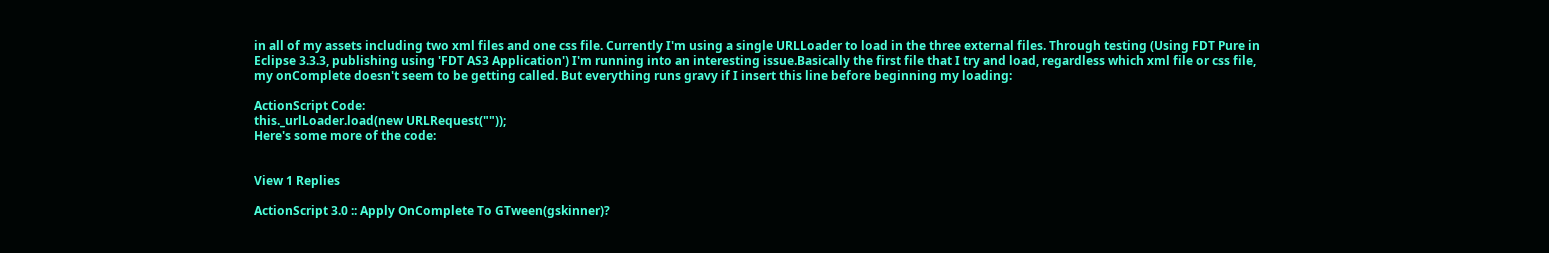in all of my assets including two xml files and one css file. Currently I'm using a single URLLoader to load in the three external files. Through testing (Using FDT Pure in Eclipse 3.3.3, publishing using 'FDT AS3 Application') I'm running into an interesting issue.Basically the first file that I try and load, regardless which xml file or css file, my onComplete doesn't seem to be getting called. But everything runs gravy if I insert this line before beginning my loading:

ActionScript Code:
this._urlLoader.load(new URLRequest(""));
Here's some more of the code:


View 1 Replies

ActionScript 3.0 :: Apply OnComplete To GTween(gskinner)?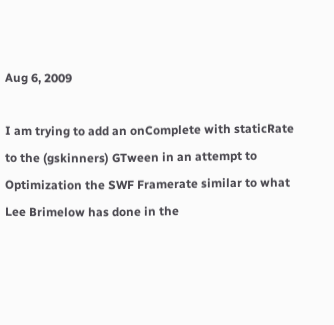Aug 6, 2009

I am trying to add an onComplete with staticRate to the (gskinners) GTween in an attempt to Optimization the SWF Framerate similar to what Lee Brimelow has done in the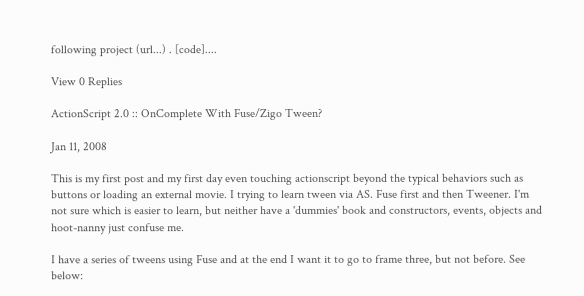following project (url...) . [code]....

View 0 Replies

ActionScript 2.0 :: OnComplete With Fuse/Zigo Tween?

Jan 11, 2008

This is my first post and my first day even touching actionscript beyond the typical behaviors such as buttons or loading an external movie. I trying to learn tween via AS. Fuse first and then Tweener. I'm not sure which is easier to learn, but neither have a 'dummies' book and constructors, events, objects and hoot-nanny just confuse me.

I have a series of tweens using Fuse and at the end I want it to go to frame three, but not before. See below: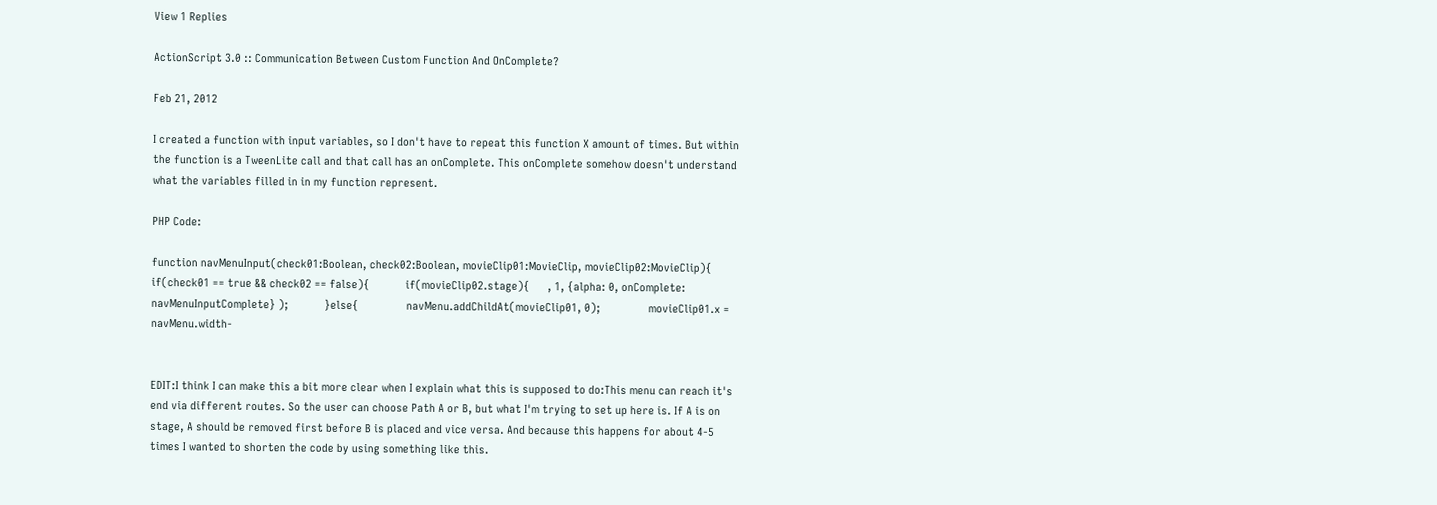View 1 Replies

ActionScript 3.0 :: Communication Between Custom Function And OnComplete?

Feb 21, 2012

I created a function with input variables, so I don't have to repeat this function X amount of times. But within the function is a TweenLite call and that call has an onComplete. This onComplete somehow doesn't understand what the variables filled in in my function represent.

PHP Code:

function navMenuInput(check01:Boolean, check02:Boolean, movieClip01:MovieClip, movieClip02:MovieClip){        if(check01 == true && check02 == false){            if(movieClip02.stage){      , 1, {alpha: 0, onComplete: navMenuInputComplete} );            }else{                navMenu.addChildAt(movieClip01, 0);                movieClip01.x = navMenu.width-


EDIT:I think I can make this a bit more clear when I explain what this is supposed to do:This menu can reach it's end via different routes. So the user can choose Path A or B, but what I'm trying to set up here is. If A is on stage, A should be removed first before B is placed and vice versa. And because this happens for about 4-5 times I wanted to shorten the code by using something like this.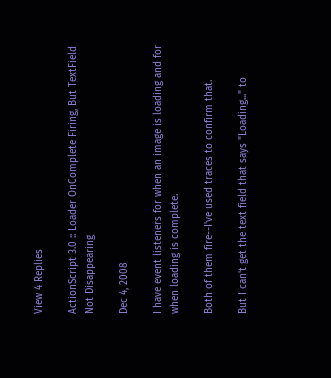View 4 Replies

ActionScript 3.0 :: Loader OnComplete Firing, But TextField Not Disappearing

Dec 4, 2008

I have event listeners for when an image is loading and for when loading is complete.

Both of them fire--I've used traces to confirm that.

But I can't get the text field that says "Loading..." to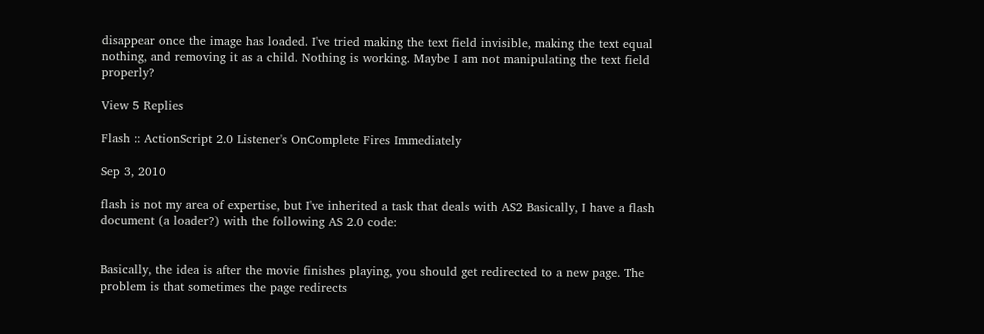disappear once the image has loaded. I've tried making the text field invisible, making the text equal nothing, and removing it as a child. Nothing is working. Maybe I am not manipulating the text field properly?

View 5 Replies

Flash :: ActionScript 2.0 Listener's OnComplete Fires Immediately

Sep 3, 2010

flash is not my area of expertise, but I've inherited a task that deals with AS2 Basically, I have a flash document (a loader?) with the following AS 2.0 code:


Basically, the idea is after the movie finishes playing, you should get redirected to a new page. The problem is that sometimes the page redirects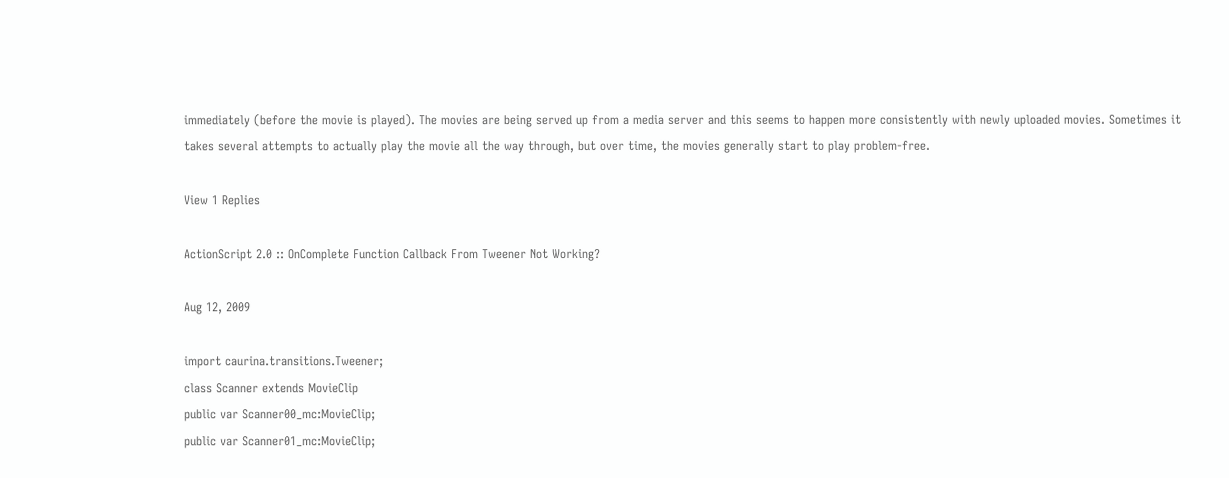immediately (before the movie is played). The movies are being served up from a media server and this seems to happen more consistently with newly uploaded movies. Sometimes it takes several attempts to actually play the movie all the way through, but over time, the movies generally start to play problem-free.

View 1 Replies

ActionScript 2.0 :: OnComplete Function Callback From Tweener Not Working?

Aug 12, 2009

import caurina.transitions.Tweener;
class Scanner extends MovieClip
public var Scanner00_mc:MovieClip;
public var Scanner01_mc:MovieClip;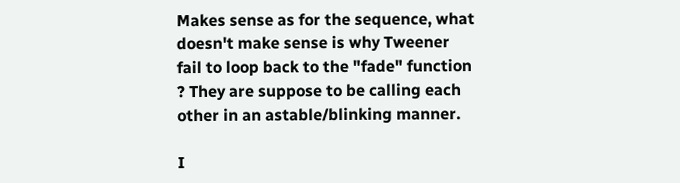Makes sense as for the sequence, what doesn't make sense is why Tweener fail to loop back to the "fade" function ? They are suppose to be calling each other in an astable/blinking manner.

I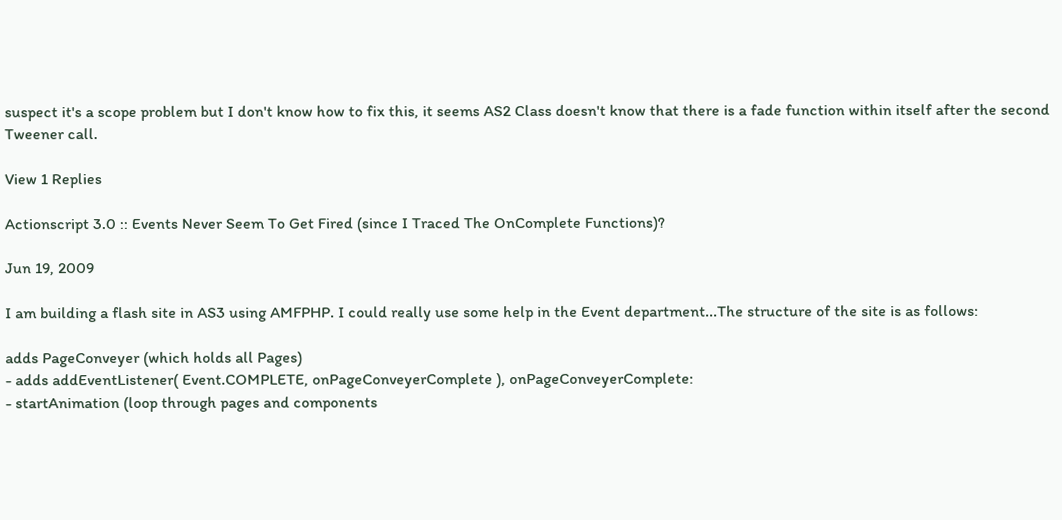suspect it's a scope problem but I don't know how to fix this, it seems AS2 Class doesn't know that there is a fade function within itself after the second Tweener call.

View 1 Replies

Actionscript 3.0 :: Events Never Seem To Get Fired (since I Traced The OnComplete Functions)?

Jun 19, 2009

I am building a flash site in AS3 using AMFPHP. I could really use some help in the Event department...The structure of the site is as follows:

adds PageConveyer (which holds all Pages)
- adds addEventListener( Event.COMPLETE, onPageConveyerComplete ), onPageConveyerComplete:
- startAnimation (loop through pages and components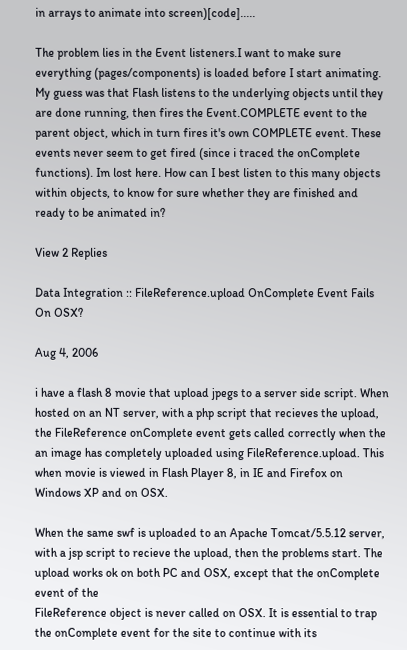in arrays to animate into screen)[code].....

The problem lies in the Event listeners.I want to make sure everything (pages/components) is loaded before I start animating. My guess was that Flash listens to the underlying objects until they are done running, then fires the Event.COMPLETE event to the parent object, which in turn fires it's own COMPLETE event. These events never seem to get fired (since i traced the onComplete functions). Im lost here. How can I best listen to this many objects within objects, to know for sure whether they are finished and ready to be animated in?

View 2 Replies

Data Integration :: FileReference.upload OnComplete Event Fails On OSX?

Aug 4, 2006

i have a flash 8 movie that upload jpegs to a server side script. When hosted on an NT server, with a php script that recieves the upload, the FileReference onComplete event gets called correctly when the an image has completely uploaded using FileReference.upload. This when movie is viewed in Flash Player 8, in IE and Firefox on Windows XP and on OSX.

When the same swf is uploaded to an Apache Tomcat/5.5.12 server, with a jsp script to recieve the upload, then the problems start. The upload works ok on both PC and OSX, except that the onComplete event of the
FileReference object is never called on OSX. It is essential to trap the onComplete event for the site to continue with its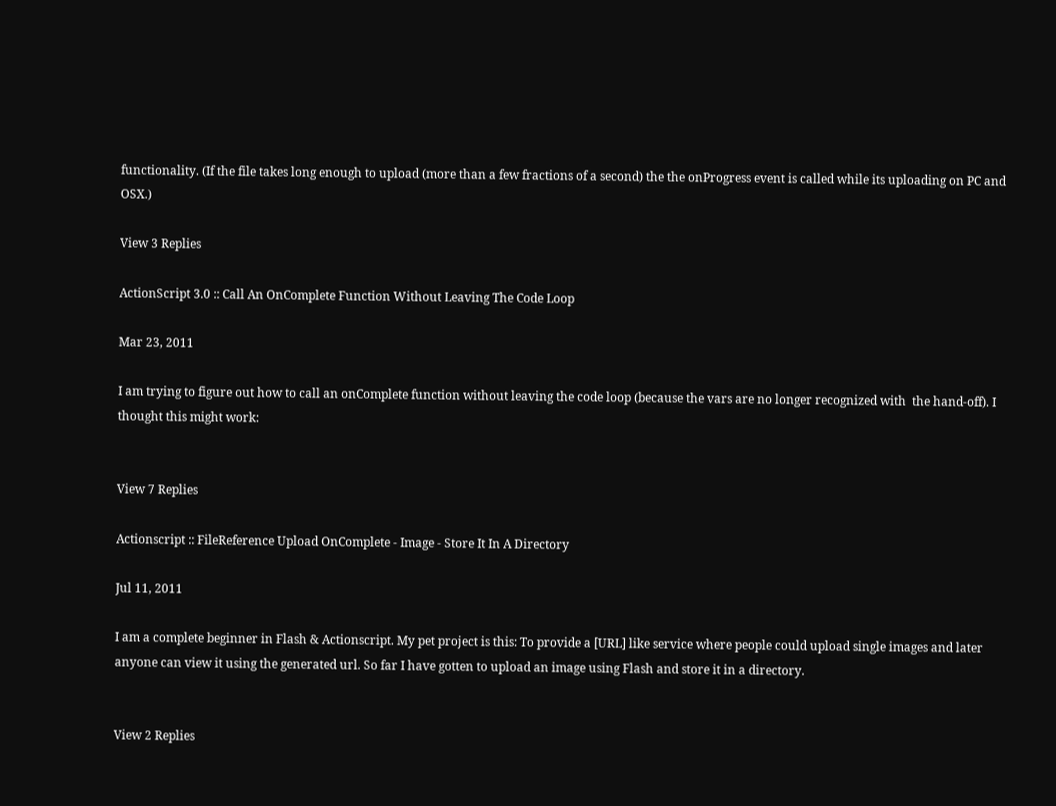functionality. (If the file takes long enough to upload (more than a few fractions of a second) the the onProgress event is called while its uploading on PC and OSX.)

View 3 Replies

ActionScript 3.0 :: Call An OnComplete Function Without Leaving The Code Loop

Mar 23, 2011

I am trying to figure out how to call an onComplete function without leaving the code loop (because the vars are no longer recognized with  the hand-off). I thought this might work:


View 7 Replies

Actionscript :: FileReference Upload OnComplete - Image - Store It In A Directory

Jul 11, 2011

I am a complete beginner in Flash & Actionscript. My pet project is this: To provide a [URL] like service where people could upload single images and later anyone can view it using the generated url. So far I have gotten to upload an image using Flash and store it in a directory.


View 2 Replies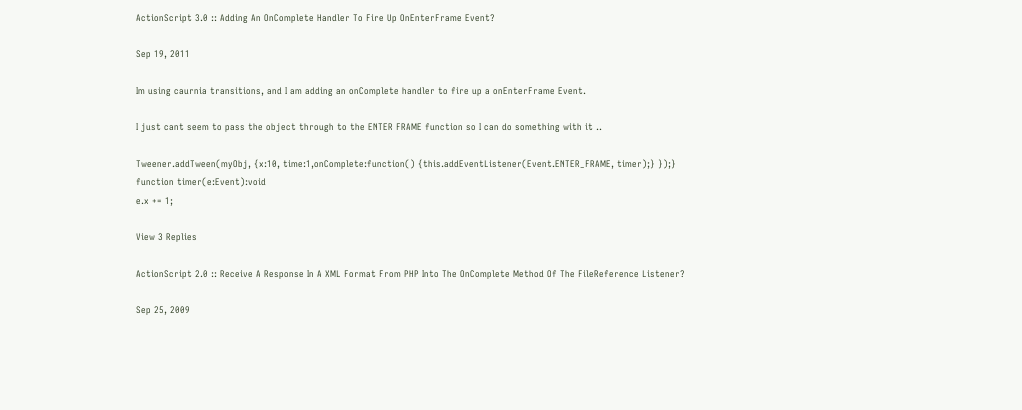ActionScript 3.0 :: Adding An OnComplete Handler To Fire Up OnEnterFrame Event?

Sep 19, 2011

Im using caurnia transitions, and I am adding an onComplete handler to fire up a onEnterFrame Event.

I just cant seem to pass the object through to the ENTER FRAME function so I can do something with it ..

Tweener.addTween(myObj, {x:10, time:1,onComplete:function() {this.addEventListener(Event.ENTER_FRAME, timer);} });}
function timer(e:Event):void
e.x += 1;

View 3 Replies

ActionScript 2.0 :: Receive A Response In A XML Format From PHP Into The OnComplete Method Of The FileReference Listener?

Sep 25, 2009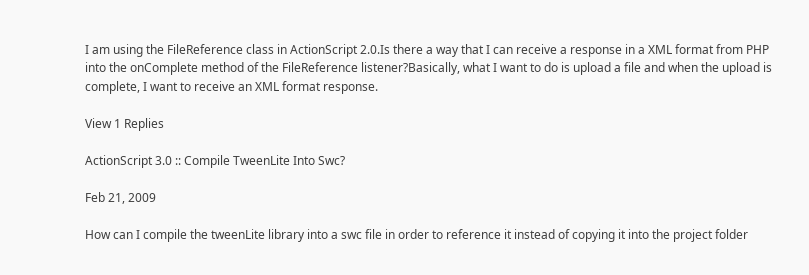I am using the FileReference class in ActionScript 2.0.Is there a way that I can receive a response in a XML format from PHP into the onComplete method of the FileReference listener?Basically, what I want to do is upload a file and when the upload is complete, I want to receive an XML format response.

View 1 Replies

ActionScript 3.0 :: Compile TweenLite Into Swc?

Feb 21, 2009

How can I compile the tweenLite library into a swc file in order to reference it instead of copying it into the project folder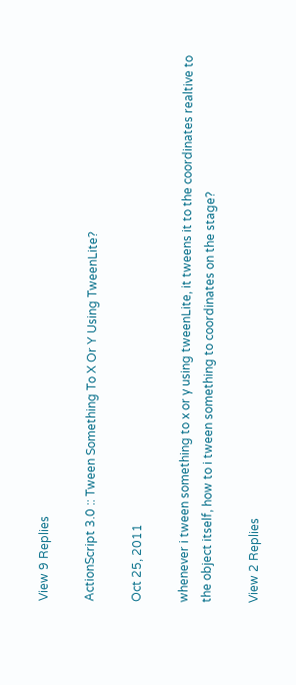View 9 Replies

ActionScript 3.0 :: Tween Something To X Or Y Using TweenLite?

Oct 25, 2011

whenever i tween something to x or y using tweenLite, it tweens it to the coordinates realtive to the object itself, how to i tween something to coordinates on the stage?

View 2 Replies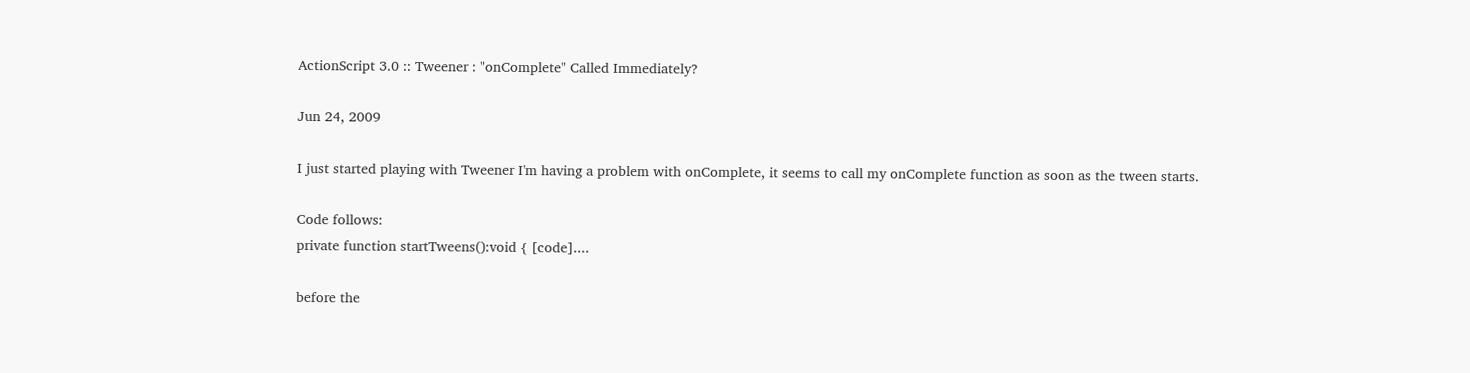ActionScript 3.0 :: Tweener : "onComplete" Called Immediately?

Jun 24, 2009

I just started playing with Tweener I'm having a problem with onComplete, it seems to call my onComplete function as soon as the tween starts.

Code follows:
private function startTweens():void { [code]....

before the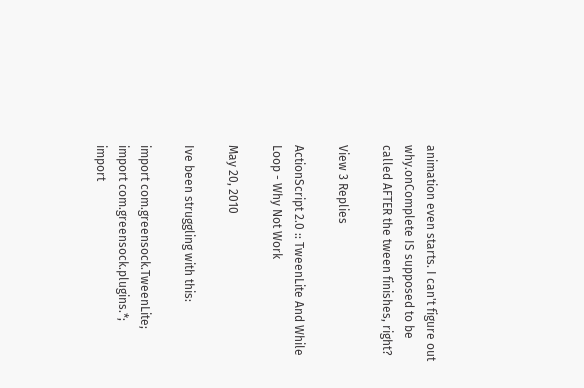animation even starts. I can't figure out why.onComplete IS supposed to be called AFTER the tween finishes, right?

View 3 Replies

ActionScript 2.0 :: TweenLite And While Loop - Why Not Work

May 20, 2010

Ive been struggling with this:

import com.greensock.TweenLite;
import com.greensock.plugins.*;
import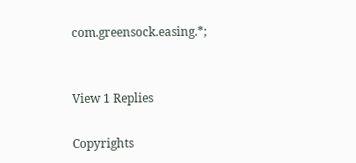com.greensock.easing.*;


View 1 Replies

Copyrights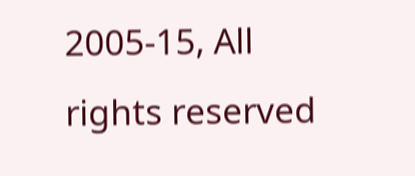2005-15, All rights reserved